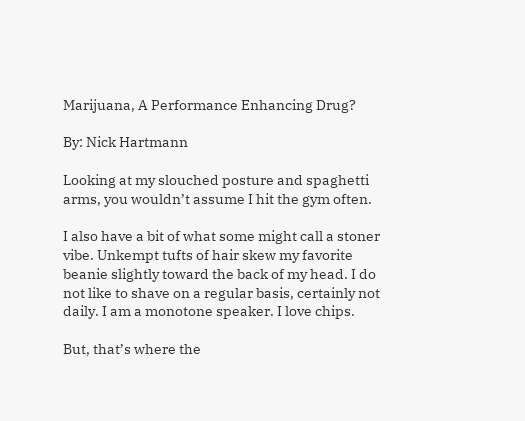Marijuana, A Performance Enhancing Drug?

By: Nick Hartmann

Looking at my slouched posture and spaghetti arms, you wouldn’t assume I hit the gym often.

I also have a bit of what some might call a stoner vibe. Unkempt tufts of hair skew my favorite beanie slightly toward the back of my head. I do not like to shave on a regular basis, certainly not daily. I am a monotone speaker. I love chips.

But, that’s where the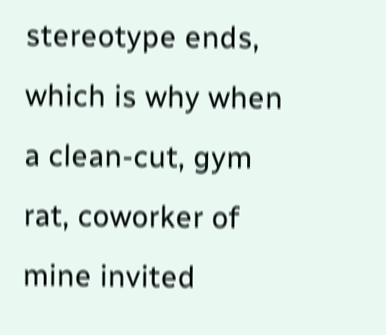stereotype ends, which is why when a clean-cut, gym rat, coworker of mine invited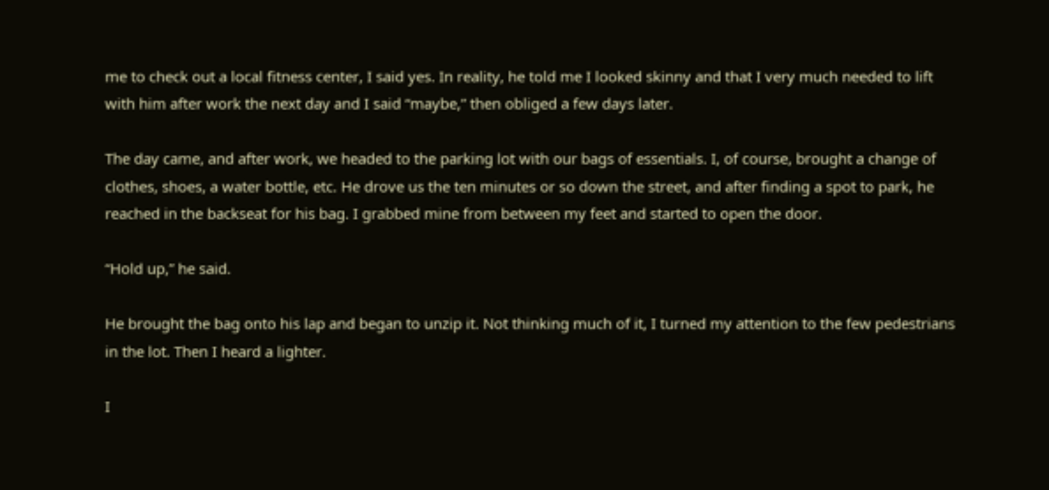me to check out a local fitness center, I said yes. In reality, he told me I looked skinny and that I very much needed to lift with him after work the next day and I said “maybe,” then obliged a few days later.

The day came, and after work, we headed to the parking lot with our bags of essentials. I, of course, brought a change of clothes, shoes, a water bottle, etc. He drove us the ten minutes or so down the street, and after finding a spot to park, he reached in the backseat for his bag. I grabbed mine from between my feet and started to open the door.

“Hold up,” he said.

He brought the bag onto his lap and began to unzip it. Not thinking much of it, I turned my attention to the few pedestrians in the lot. Then I heard a lighter.

I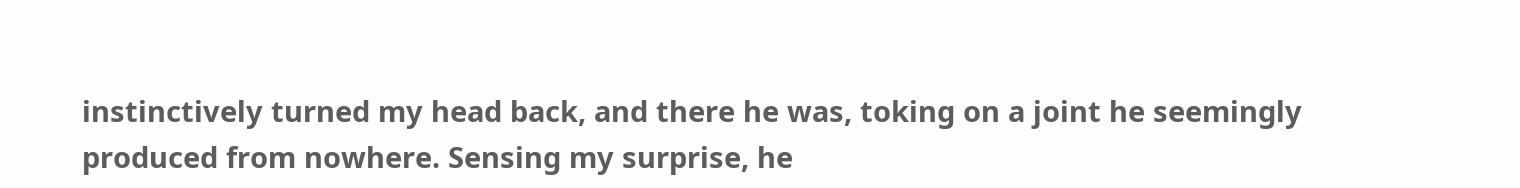instinctively turned my head back, and there he was, toking on a joint he seemingly produced from nowhere. Sensing my surprise, he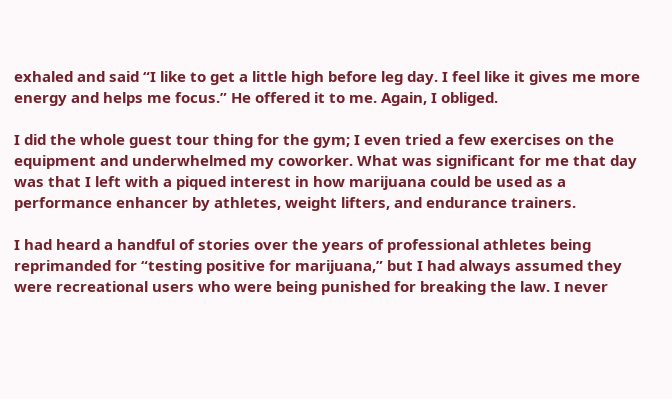exhaled and said “I like to get a little high before leg day. I feel like it gives me more energy and helps me focus.” He offered it to me. Again, I obliged.

I did the whole guest tour thing for the gym; I even tried a few exercises on the equipment and underwhelmed my coworker. What was significant for me that day was that I left with a piqued interest in how marijuana could be used as a performance enhancer by athletes, weight lifters, and endurance trainers.

I had heard a handful of stories over the years of professional athletes being reprimanded for “testing positive for marijuana,” but I had always assumed they were recreational users who were being punished for breaking the law. I never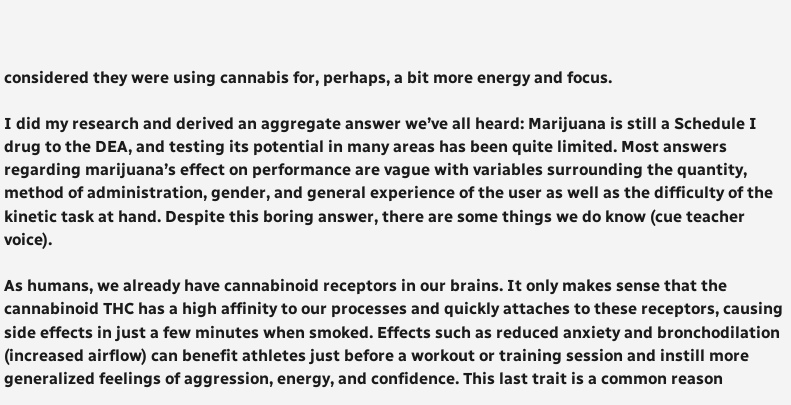considered they were using cannabis for, perhaps, a bit more energy and focus.

I did my research and derived an aggregate answer we’ve all heard: Marijuana is still a Schedule I drug to the DEA, and testing its potential in many areas has been quite limited. Most answers regarding marijuana’s effect on performance are vague with variables surrounding the quantity, method of administration, gender, and general experience of the user as well as the difficulty of the kinetic task at hand. Despite this boring answer, there are some things we do know (cue teacher voice).

As humans, we already have cannabinoid receptors in our brains. It only makes sense that the cannabinoid THC has a high affinity to our processes and quickly attaches to these receptors, causing side effects in just a few minutes when smoked. Effects such as reduced anxiety and bronchodilation (increased airflow) can benefit athletes just before a workout or training session and instill more generalized feelings of aggression, energy, and confidence. This last trait is a common reason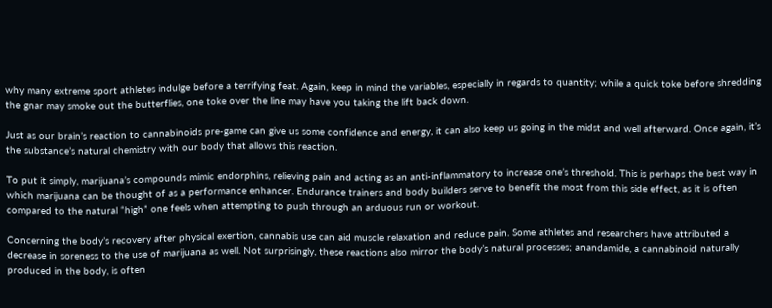why many extreme sport athletes indulge before a terrifying feat. Again, keep in mind the variables, especially in regards to quantity; while a quick toke before shredding the gnar may smoke out the butterflies, one toke over the line may have you taking the lift back down.

Just as our brain’s reaction to cannabinoids pre-game can give us some confidence and energy, it can also keep us going in the midst and well afterward. Once again, it’s the substance’s natural chemistry with our body that allows this reaction.

To put it simply, marijuana’s compounds mimic endorphins, relieving pain and acting as an anti-inflammatory to increase one’s threshold. This is perhaps the best way in which marijuana can be thought of as a performance enhancer. Endurance trainers and body builders serve to benefit the most from this side effect, as it is often compared to the natural “high” one feels when attempting to push through an arduous run or workout.

Concerning the body’s recovery after physical exertion, cannabis use can aid muscle relaxation and reduce pain. Some athletes and researchers have attributed a decrease in soreness to the use of marijuana as well. Not surprisingly, these reactions also mirror the body’s natural processes; anandamide, a cannabinoid naturally produced in the body, is often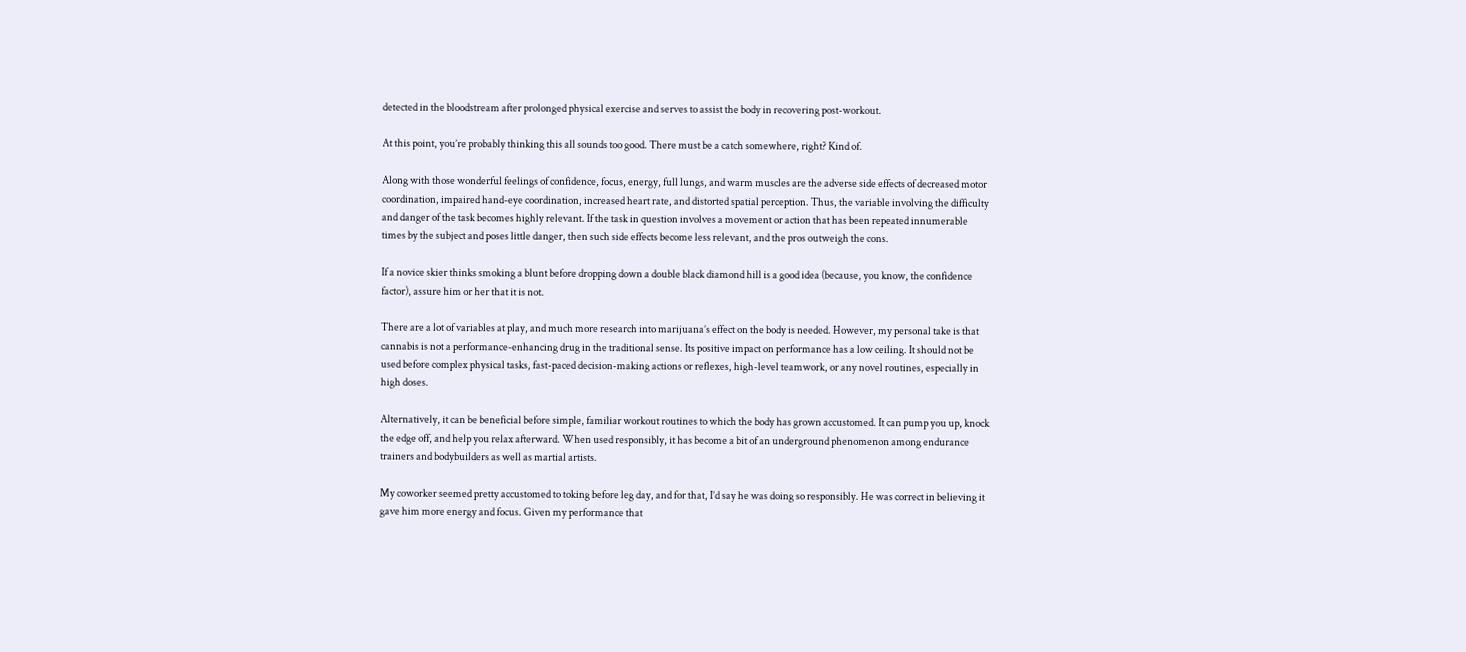detected in the bloodstream after prolonged physical exercise and serves to assist the body in recovering post-workout.

At this point, you’re probably thinking this all sounds too good. There must be a catch somewhere, right? Kind of.

Along with those wonderful feelings of confidence, focus, energy, full lungs, and warm muscles are the adverse side effects of decreased motor coordination, impaired hand-eye coordination, increased heart rate, and distorted spatial perception. Thus, the variable involving the difficulty and danger of the task becomes highly relevant. If the task in question involves a movement or action that has been repeated innumerable times by the subject and poses little danger, then such side effects become less relevant, and the pros outweigh the cons.

If a novice skier thinks smoking a blunt before dropping down a double black diamond hill is a good idea (because, you know, the confidence factor), assure him or her that it is not.

There are a lot of variables at play, and much more research into marijuana’s effect on the body is needed. However, my personal take is that cannabis is not a performance-enhancing drug in the traditional sense. Its positive impact on performance has a low ceiling. It should not be used before complex physical tasks, fast-paced decision-making actions or reflexes, high-level teamwork, or any novel routines, especially in high doses.

Alternatively, it can be beneficial before simple, familiar workout routines to which the body has grown accustomed. It can pump you up, knock the edge off, and help you relax afterward. When used responsibly, it has become a bit of an underground phenomenon among endurance trainers and bodybuilders as well as martial artists.

My coworker seemed pretty accustomed to toking before leg day, and for that, I’d say he was doing so responsibly. He was correct in believing it gave him more energy and focus. Given my performance that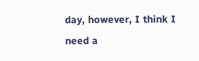day, however, I think I need a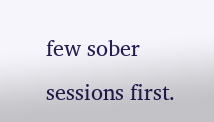few sober sessions first.